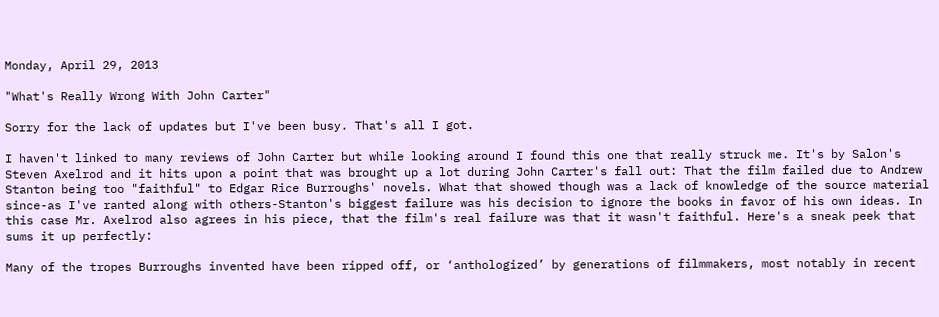Monday, April 29, 2013

"What's Really Wrong With John Carter"

Sorry for the lack of updates but I've been busy. That's all I got.

I haven't linked to many reviews of John Carter but while looking around I found this one that really struck me. It's by Salon's Steven Axelrod and it hits upon a point that was brought up a lot during John Carter's fall out: That the film failed due to Andrew Stanton being too "faithful" to Edgar Rice Burroughs' novels. What that showed though was a lack of knowledge of the source material since-as I've ranted along with others-Stanton's biggest failure was his decision to ignore the books in favor of his own ideas. In this case Mr. Axelrod also agrees in his piece, that the film's real failure was that it wasn't faithful. Here's a sneak peek that sums it up perfectly:

Many of the tropes Burroughs invented have been ripped off, or ‘anthologized’ by generations of filmmakers, most notably in recent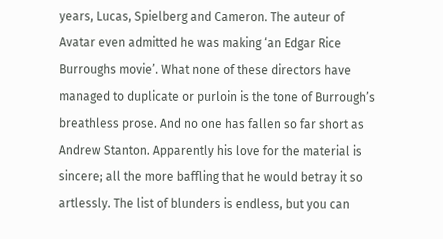years, Lucas, Spielberg and Cameron. The auteur of Avatar even admitted he was making ‘an Edgar Rice Burroughs movie’. What none of these directors have managed to duplicate or purloin is the tone of Burrough’s breathless prose. And no one has fallen so far short as Andrew Stanton. Apparently his love for the material is sincere; all the more baffling that he would betray it so artlessly. The list of blunders is endless, but you can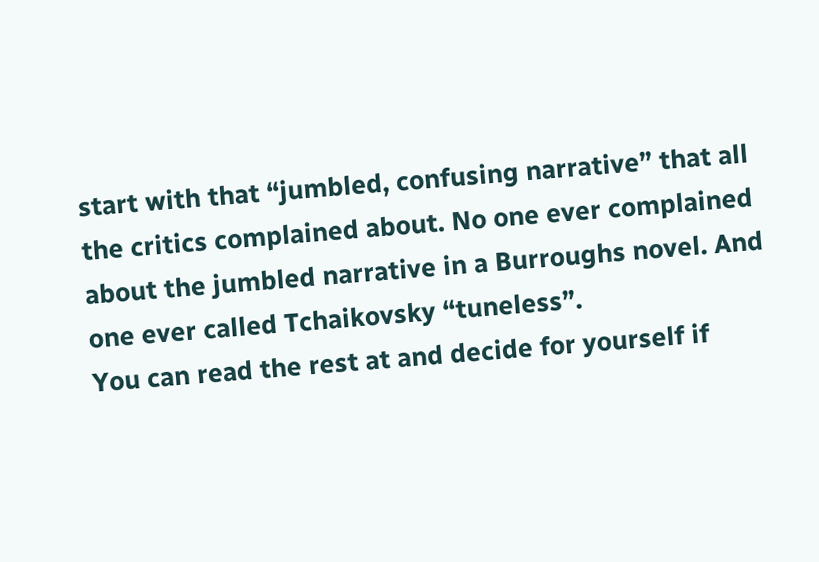start with that “jumbled, confusing narrative” that all the critics complained about. No one ever complained about the jumbled narrative in a Burroughs novel. And one ever called Tchaikovsky “tuneless”.
You can read the rest at and decide for yourself if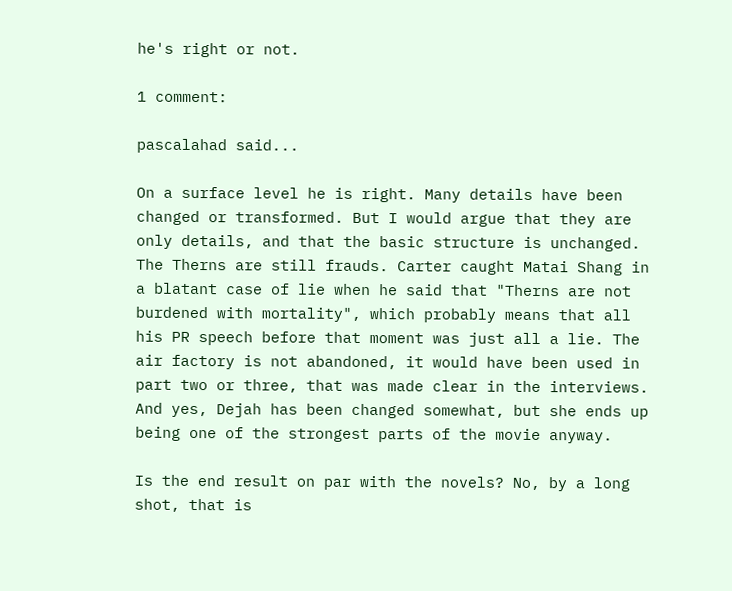he's right or not.

1 comment:

pascalahad said...

On a surface level he is right. Many details have been changed or transformed. But I would argue that they are only details, and that the basic structure is unchanged. The Therns are still frauds. Carter caught Matai Shang in a blatant case of lie when he said that "Therns are not burdened with mortality", which probably means that all his PR speech before that moment was just all a lie. The air factory is not abandoned, it would have been used in part two or three, that was made clear in the interviews. And yes, Dejah has been changed somewhat, but she ends up being one of the strongest parts of the movie anyway.

Is the end result on par with the novels? No, by a long shot, that is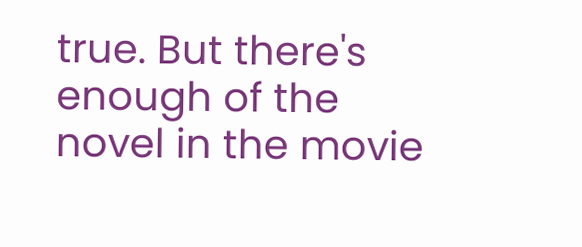true. But there's enough of the novel in the movie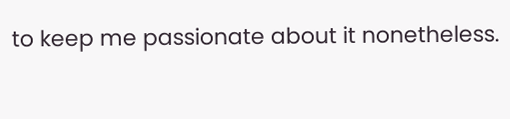to keep me passionate about it nonetheless.